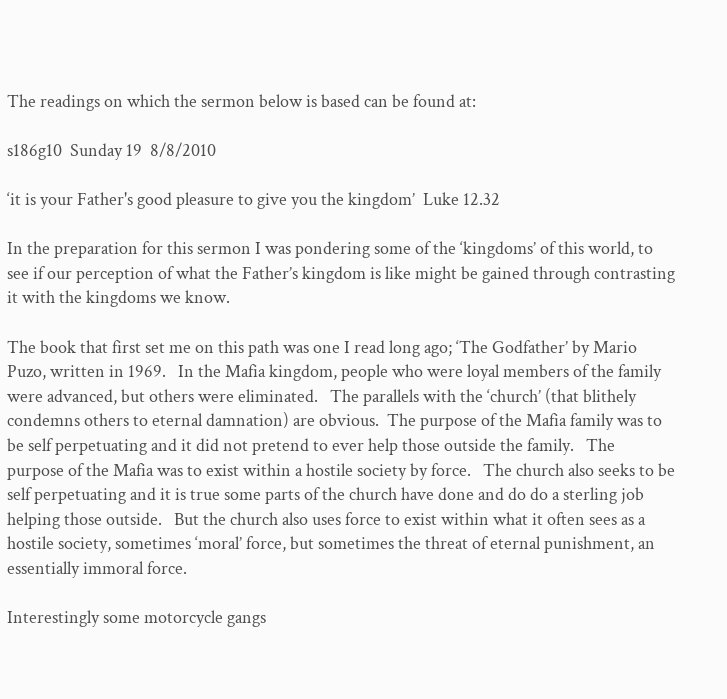The readings on which the sermon below is based can be found at:

s186g10  Sunday 19  8/8/2010

‘it is your Father's good pleasure to give you the kingdom’  Luke 12.32

In the preparation for this sermon I was pondering some of the ‘kingdoms’ of this world, to see if our perception of what the Father’s kingdom is like might be gained through contrasting it with the kingdoms we know.

The book that first set me on this path was one I read long ago; ‘The Godfather’ by Mario Puzo, written in 1969.   In the Mafia kingdom, people who were loyal members of the family were advanced, but others were eliminated.   The parallels with the ‘church’ (that blithely condemns others to eternal damnation) are obvious.  The purpose of the Mafia family was to be self perpetuating and it did not pretend to ever help those outside the family.   The purpose of the Mafia was to exist within a hostile society by force.   The church also seeks to be self perpetuating and it is true some parts of the church have done and do do a sterling job helping those outside.   But the church also uses force to exist within what it often sees as a hostile society, sometimes ‘moral’ force, but sometimes the threat of eternal punishment, an essentially immoral force.

Interestingly some motorcycle gangs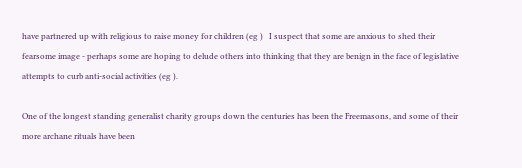have partnered up with religious to raise money for children (eg )   I suspect that some are anxious to shed their fearsome image - perhaps some are hoping to delude others into thinking that they are benign in the face of legislative attempts to curb anti-social activities (eg ).

One of the longest standing generalist charity groups down the centuries has been the Freemasons, and some of their more archane rituals have been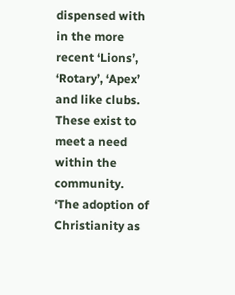dispensed with in the more recent ‘Lions’, ‘Rotary’, ‘Apex’ and like clubs.   These exist to meet a need within the community.   ‘The adoption of Christianity as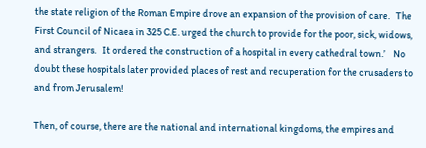the state religion of the Roman Empire drove an expansion of the provision of care.   The First Council of Nicaea in 325 C.E. urged the church to provide for the poor, sick, widows, and strangers.   It ordered the construction of a hospital in every cathedral town.’    No doubt these hospitals later provided places of rest and recuperation for the crusaders to and from Jerusalem!

Then, of course, there are the national and international kingdoms, the empires and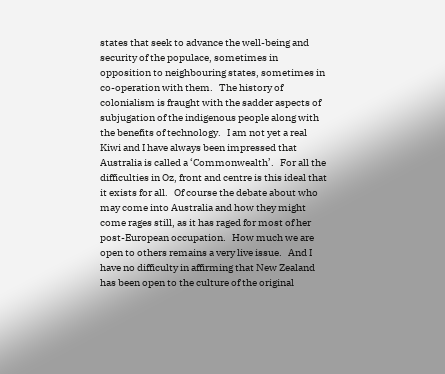states that seek to advance the well-being and security of the populace, sometimes in opposition to neighbouring states, sometimes in co-operation with them.   The history of colonialism is fraught with the sadder aspects of subjugation of the indigenous people along with the benefits of technology.   I am not yet a real Kiwi and I have always been impressed that Australia is called a ‘Commonwealth’.   For all the difficulties in Oz, front and centre is this ideal that it exists for all.   Of course the debate about who may come into Australia and how they might come rages still, as it has raged for most of her post-European occupation.   How much we are open to others remains a very live issue.   And I have no difficulty in affirming that New Zealand has been open to the culture of the original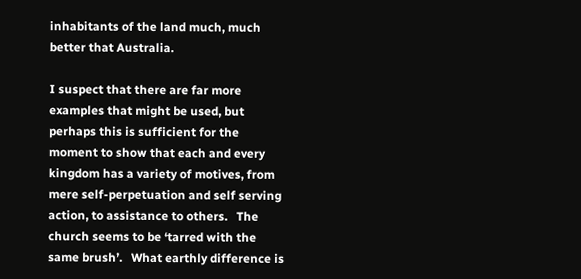inhabitants of the land much, much better that Australia.

I suspect that there are far more examples that might be used, but perhaps this is sufficient for the moment to show that each and every kingdom has a variety of motives, from mere self-perpetuation and self serving action, to assistance to others.   The church seems to be ‘tarred with the same brush’.   What earthly difference is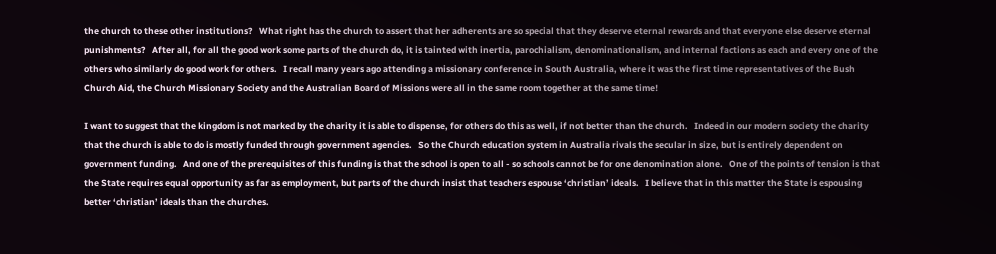the church to these other institutions?   What right has the church to assert that her adherents are so special that they deserve eternal rewards and that everyone else deserve eternal punishments?   After all, for all the good work some parts of the church do, it is tainted with inertia, parochialism, denominationalism, and internal factions as each and every one of the others who similarly do good work for others.   I recall many years ago attending a missionary conference in South Australia, where it was the first time representatives of the Bush Church Aid, the Church Missionary Society and the Australian Board of Missions were all in the same room together at the same time!

I want to suggest that the kingdom is not marked by the charity it is able to dispense, for others do this as well, if not better than the church.   Indeed in our modern society the charity that the church is able to do is mostly funded through government agencies.   So the Church education system in Australia rivals the secular in size, but is entirely dependent on government funding.   And one of the prerequisites of this funding is that the school is open to all - so schools cannot be for one denomination alone.   One of the points of tension is that the State requires equal opportunity as far as employment, but parts of the church insist that teachers espouse ‘christian’ ideals.   I believe that in this matter the State is espousing better ‘christian’ ideals than the churches.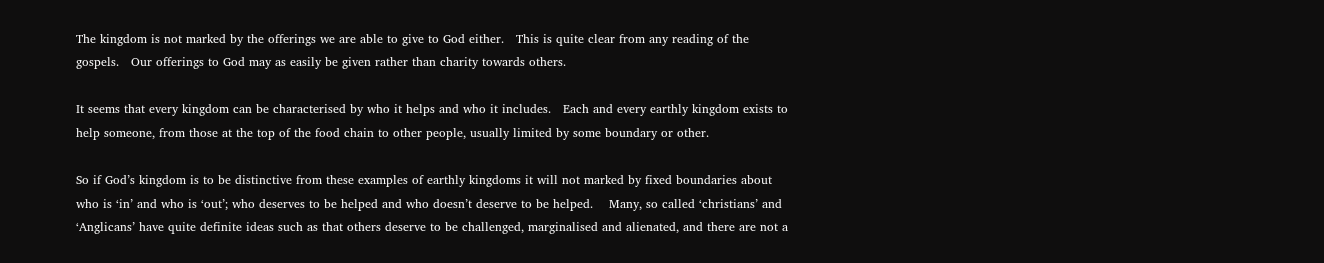The kingdom is not marked by the offerings we are able to give to God either.   This is quite clear from any reading of the gospels.   Our offerings to God may as easily be given rather than charity towards others.

It seems that every kingdom can be characterised by who it helps and who it includes.   Each and every earthly kingdom exists to help someone, from those at the top of the food chain to other people, usually limited by some boundary or other.

So if God’s kingdom is to be distinctive from these examples of earthly kingdoms it will not marked by fixed boundaries about who is ‘in’ and who is ‘out’; who deserves to be helped and who doesn’t deserve to be helped.    Many, so called ‘christians’ and ‘Anglicans’ have quite definite ideas such as that others deserve to be challenged, marginalised and alienated, and there are not a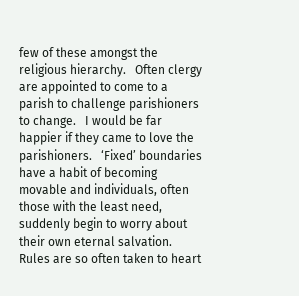few of these amongst the religious hierarchy.   Often clergy are appointed to come to a parish to challenge parishioners to change.   I would be far happier if they came to love the parishioners.   ‘Fixed’ boundaries have a habit of becoming movable and individuals, often those with the least need, suddenly begin to worry about their own eternal salvation.   Rules are so often taken to heart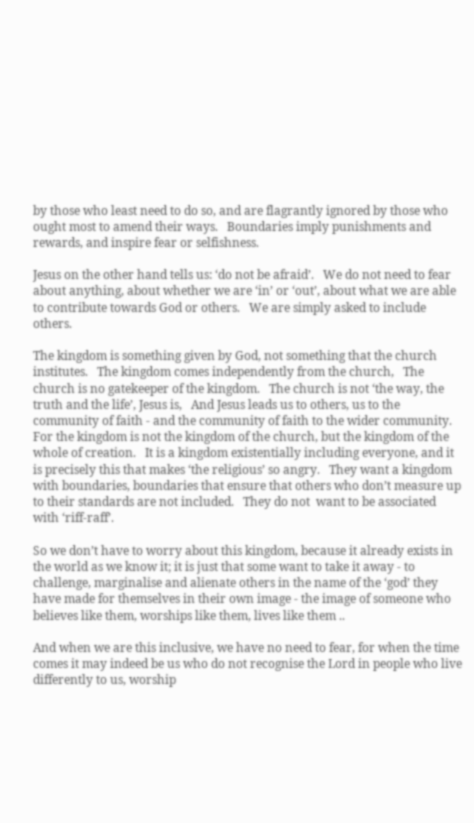by those who least need to do so, and are flagrantly ignored by those who ought most to amend their ways.   Boundaries imply punishments and rewards, and inspire fear or selfishness.

Jesus on the other hand tells us: ‘do not be afraid’.   We do not need to fear about anything, about whether we are ‘in’ or ‘out’, about what we are able to contribute towards God or others.   We are simply asked to include others.

The kingdom is something given by God, not something that the church institutes.   The kingdom comes independently from the church,   The church is no gatekeeper of the kingdom.   The church is not ‘the way, the truth and the life’, Jesus is,   And Jesus leads us to others, us to the community of faith - and the community of faith to the wider community.   For the kingdom is not the kingdom of the church, but the kingdom of the whole of creation.   It is a kingdom existentially including everyone, and it is precisely this that makes ‘the religious’ so angry.   They want a kingdom with boundaries, boundaries that ensure that others who don’t measure up to their standards are not included.   They do not  want to be associated with ‘riff-raff’.

So we don’t have to worry about this kingdom, because it already exists in the world as we know it; it is just that some want to take it away - to challenge, marginalise and alienate others in the name of the ‘god’ they have made for themselves in their own image - the image of someone who believes like them, worships like them, lives like them ..

And when we are this inclusive, we have no need to fear, for when the time comes it may indeed be us who do not recognise the Lord in people who live differently to us, worship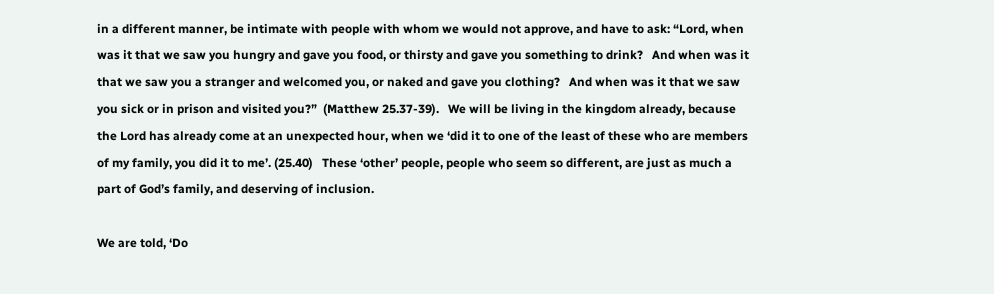in a different manner, be intimate with people with whom we would not approve, and have to ask: “Lord, when was it that we saw you hungry and gave you food, or thirsty and gave you something to drink?   And when was it that we saw you a stranger and welcomed you, or naked and gave you clothing?   And when was it that we saw you sick or in prison and visited you?”  (Matthew 25.37-39).   We will be living in the kingdom already, because the Lord has already come at an unexpected hour, when we ‘did it to one of the least of these who are members of my family, you did it to me’. (25.40)   These ‘other’ people, people who seem so different, are just as much a part of God’s family, and deserving of inclusion.

We are told, ‘Do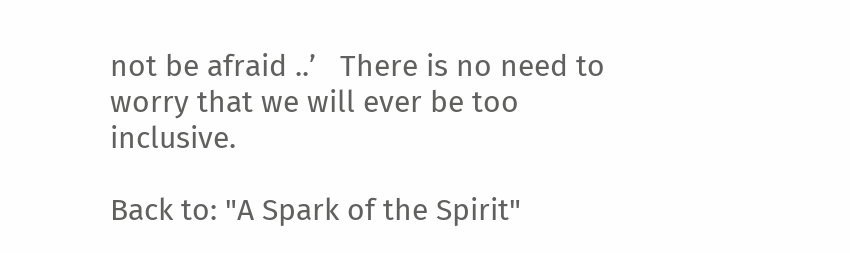not be afraid ..’   There is no need to worry that we will ever be too inclusive.

Back to: "A Spark of the Spirit"